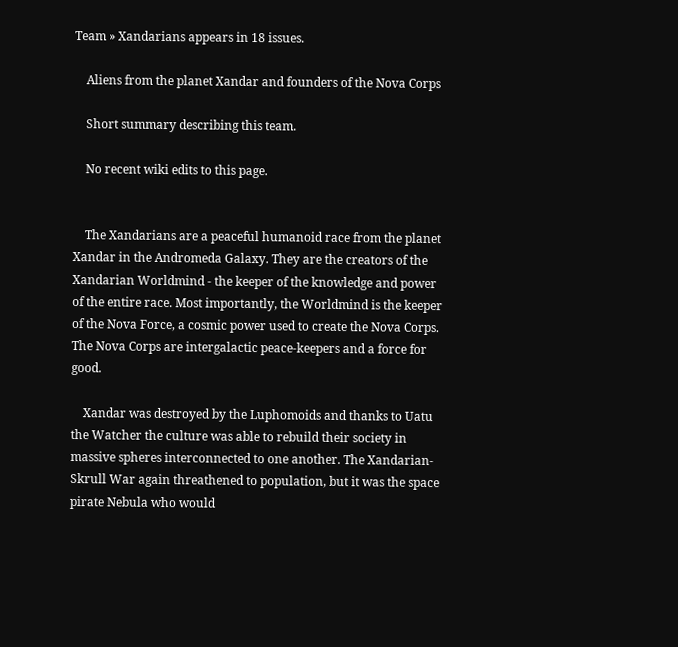Team » Xandarians appears in 18 issues.

    Aliens from the planet Xandar and founders of the Nova Corps

    Short summary describing this team.

    No recent wiki edits to this page.


    The Xandarians are a peaceful humanoid race from the planet Xandar in the Andromeda Galaxy. They are the creators of the Xandarian Worldmind - the keeper of the knowledge and power of the entire race. Most importantly, the Worldmind is the keeper of the Nova Force, a cosmic power used to create the Nova Corps. The Nova Corps are intergalactic peace-keepers and a force for good.

    Xandar was destroyed by the Luphomoids and thanks to Uatu the Watcher the culture was able to rebuild their society in massive spheres interconnected to one another. The Xandarian-Skrull War again threathened to population, but it was the space pirate Nebula who would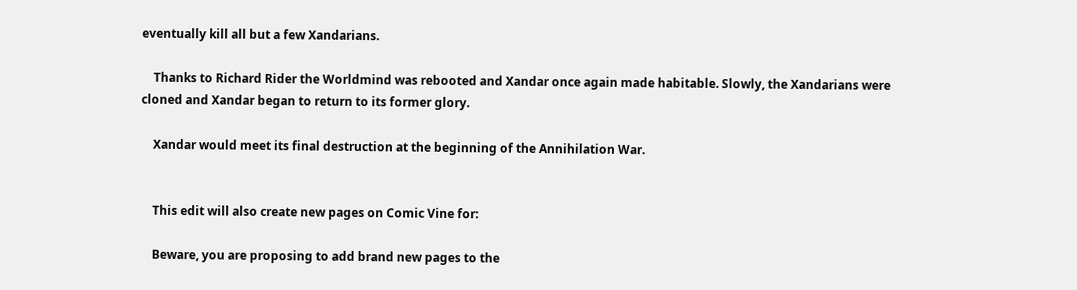eventually kill all but a few Xandarians.

    Thanks to Richard Rider the Worldmind was rebooted and Xandar once again made habitable. Slowly, the Xandarians were cloned and Xandar began to return to its former glory.

    Xandar would meet its final destruction at the beginning of the Annihilation War.


    This edit will also create new pages on Comic Vine for:

    Beware, you are proposing to add brand new pages to the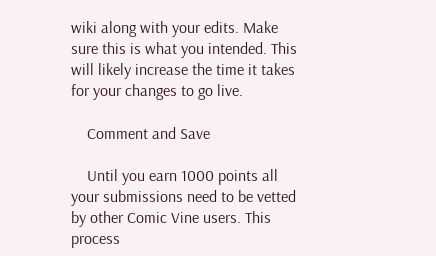wiki along with your edits. Make sure this is what you intended. This will likely increase the time it takes for your changes to go live.

    Comment and Save

    Until you earn 1000 points all your submissions need to be vetted by other Comic Vine users. This process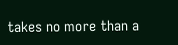takes no more than a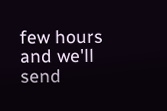few hours and we'll send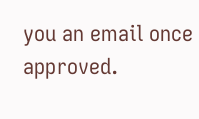you an email once approved.